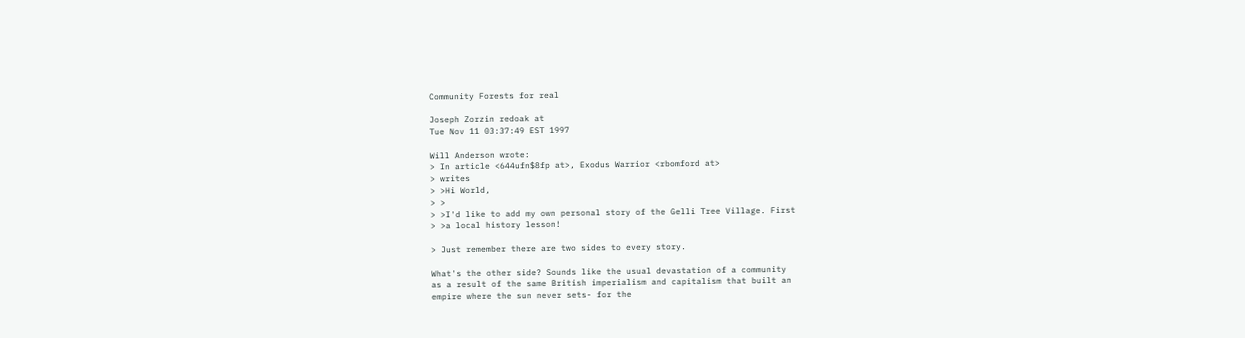Community Forests for real

Joseph Zorzin redoak at
Tue Nov 11 03:37:49 EST 1997

Will Anderson wrote:
> In article <644ufn$8fp at>, Exodus Warrior <rbomford at>
> writes
> >Hi World,
> >
> >I'd like to add my own personal story of the Gelli Tree Village. First
> >a local history lesson!

> Just remember there are two sides to every story.

What's the other side? Sounds like the usual devastation of a community
as a result of the same British imperialism and capitalism that built an
empire where the sun never sets- for the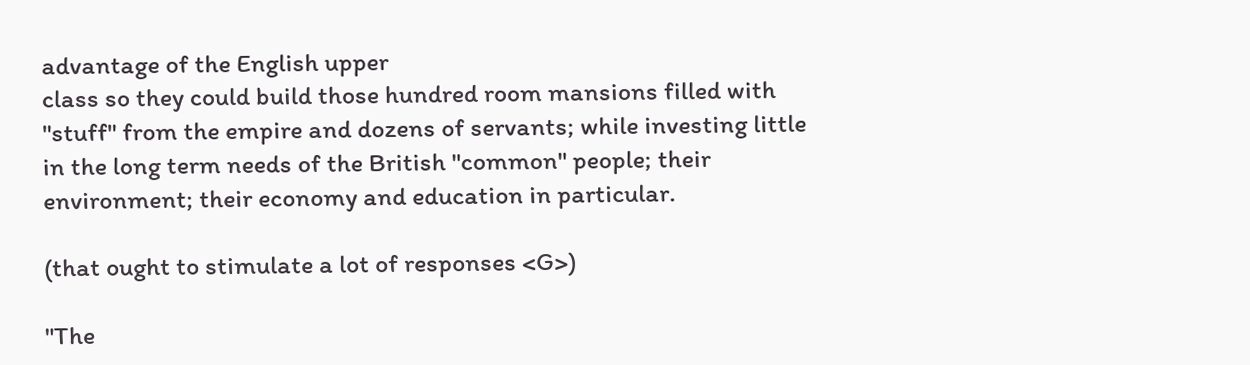advantage of the English upper
class so they could build those hundred room mansions filled with
"stuff" from the empire and dozens of servants; while investing little
in the long term needs of the British "common" people; their
environment; their economy and education in particular.

(that ought to stimulate a lot of responses <G>)

"The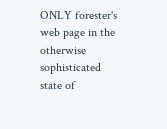ONLY forester's web page in the otherwise sophisticated state of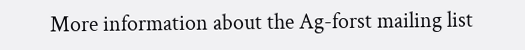More information about the Ag-forst mailing list